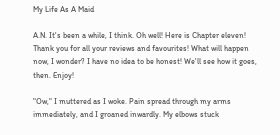My Life As A Maid

A.N. It's been a while, I think. Oh well! Here is Chapter eleven! Thank you for all your reviews and favourites! What will happen now, I wonder? I have no idea to be honest! We'll see how it goes, then. Enjoy!

"Ow," I muttered as I woke. Pain spread through my arms immediately, and I groaned inwardly. My elbows stuck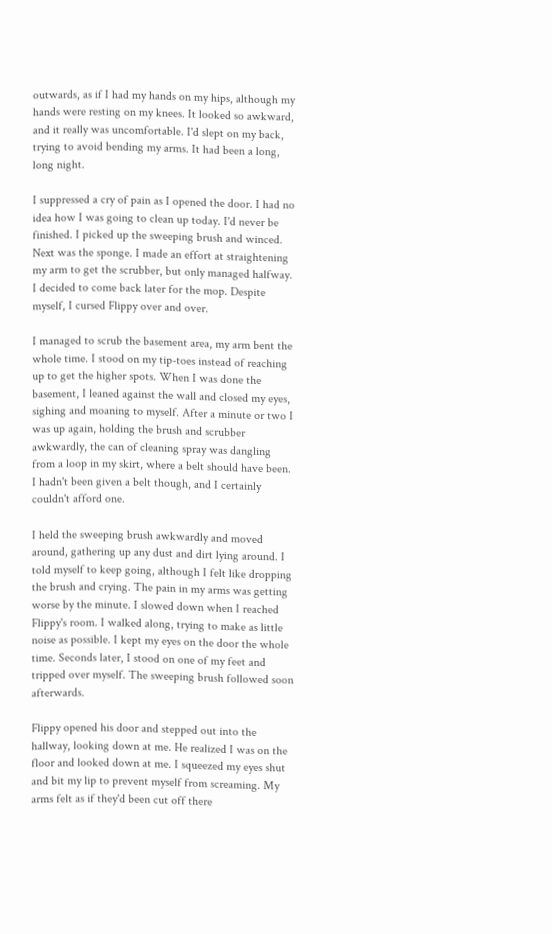outwards, as if I had my hands on my hips, although my hands were resting on my knees. It looked so awkward, and it really was uncomfortable. I'd slept on my back, trying to avoid bending my arms. It had been a long, long night.

I suppressed a cry of pain as I opened the door. I had no idea how I was going to clean up today. I'd never be finished. I picked up the sweeping brush and winced. Next was the sponge. I made an effort at straightening my arm to get the scrubber, but only managed halfway. I decided to come back later for the mop. Despite myself, I cursed Flippy over and over.

I managed to scrub the basement area, my arm bent the whole time. I stood on my tip-toes instead of reaching up to get the higher spots. When I was done the basement, I leaned against the wall and closed my eyes, sighing and moaning to myself. After a minute or two I was up again, holding the brush and scrubber awkwardly, the can of cleaning spray was dangling from a loop in my skirt, where a belt should have been. I hadn't been given a belt though, and I certainly couldn't afford one.

I held the sweeping brush awkwardly and moved around, gathering up any dust and dirt lying around. I told myself to keep going, although I felt like dropping the brush and crying. The pain in my arms was getting worse by the minute. I slowed down when I reached Flippy's room. I walked along, trying to make as little noise as possible. I kept my eyes on the door the whole time. Seconds later, I stood on one of my feet and tripped over myself. The sweeping brush followed soon afterwards.

Flippy opened his door and stepped out into the hallway, looking down at me. He realized I was on the floor and looked down at me. I squeezed my eyes shut and bit my lip to prevent myself from screaming. My arms felt as if they'd been cut off there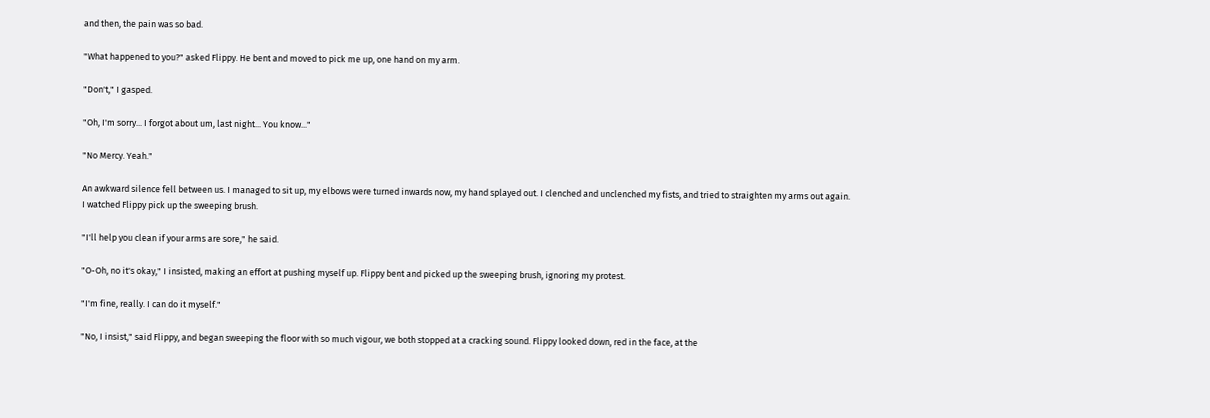and then, the pain was so bad.

"What happened to you?" asked Flippy. He bent and moved to pick me up, one hand on my arm.

"Don't," I gasped.

"Oh, I'm sorry... I forgot about um, last night... You know..."

"No Mercy. Yeah."

An awkward silence fell between us. I managed to sit up, my elbows were turned inwards now, my hand splayed out. I clenched and unclenched my fists, and tried to straighten my arms out again. I watched Flippy pick up the sweeping brush.

"I'll help you clean if your arms are sore," he said.

"O-Oh, no it's okay," I insisted, making an effort at pushing myself up. Flippy bent and picked up the sweeping brush, ignoring my protest.

"I'm fine, really. I can do it myself."

"No, I insist," said Flippy, and began sweeping the floor with so much vigour, we both stopped at a cracking sound. Flippy looked down, red in the face, at the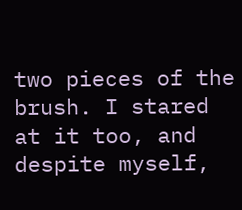two pieces of the brush. I stared at it too, and despite myself,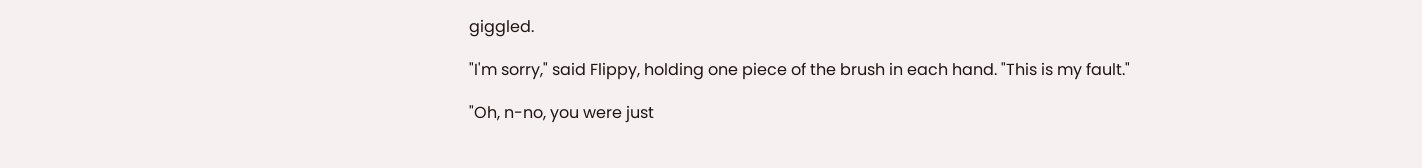giggled.

"I'm sorry," said Flippy, holding one piece of the brush in each hand. "This is my fault."

"Oh, n-no, you were just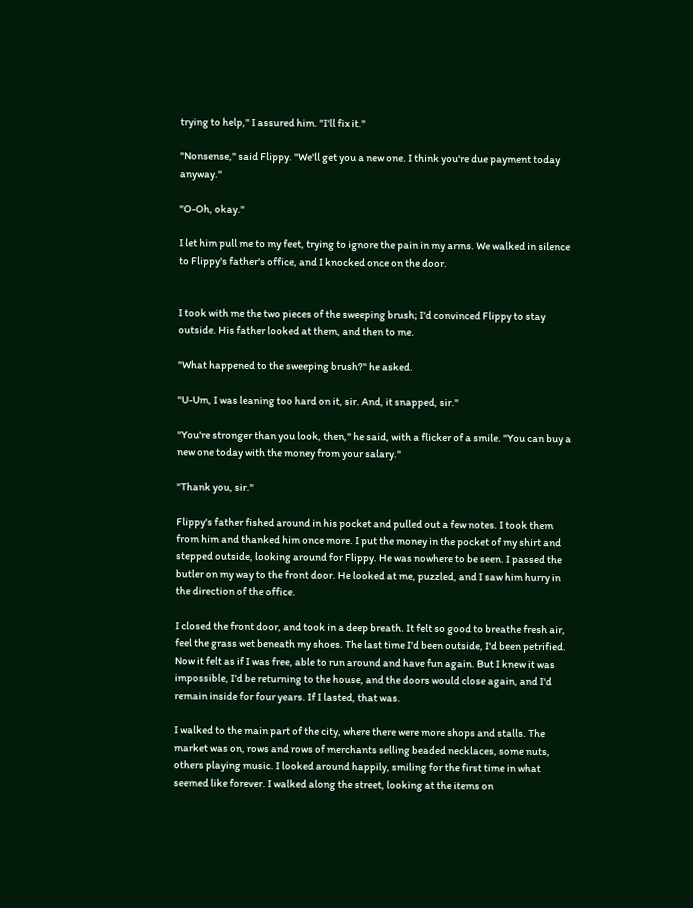trying to help," I assured him. "I'll fix it."

"Nonsense," said Flippy. "We'll get you a new one. I think you're due payment today anyway."

"O-Oh, okay."

I let him pull me to my feet, trying to ignore the pain in my arms. We walked in silence to Flippy's father's office, and I knocked once on the door.


I took with me the two pieces of the sweeping brush; I'd convinced Flippy to stay outside. His father looked at them, and then to me.

"What happened to the sweeping brush?" he asked.

"U-Um, I was leaning too hard on it, sir. And, it snapped, sir."

"You're stronger than you look, then," he said, with a flicker of a smile. "You can buy a new one today with the money from your salary."

"Thank you, sir."

Flippy's father fished around in his pocket and pulled out a few notes. I took them from him and thanked him once more. I put the money in the pocket of my shirt and stepped outside, looking around for Flippy. He was nowhere to be seen. I passed the butler on my way to the front door. He looked at me, puzzled, and I saw him hurry in the direction of the office.

I closed the front door, and took in a deep breath. It felt so good to breathe fresh air, feel the grass wet beneath my shoes. The last time I'd been outside, I'd been petrified. Now it felt as if I was free, able to run around and have fun again. But I knew it was impossible, I'd be returning to the house, and the doors would close again, and I'd remain inside for four years. If I lasted, that was.

I walked to the main part of the city, where there were more shops and stalls. The market was on, rows and rows of merchants selling beaded necklaces, some nuts, others playing music. I looked around happily, smiling for the first time in what seemed like forever. I walked along the street, looking at the items on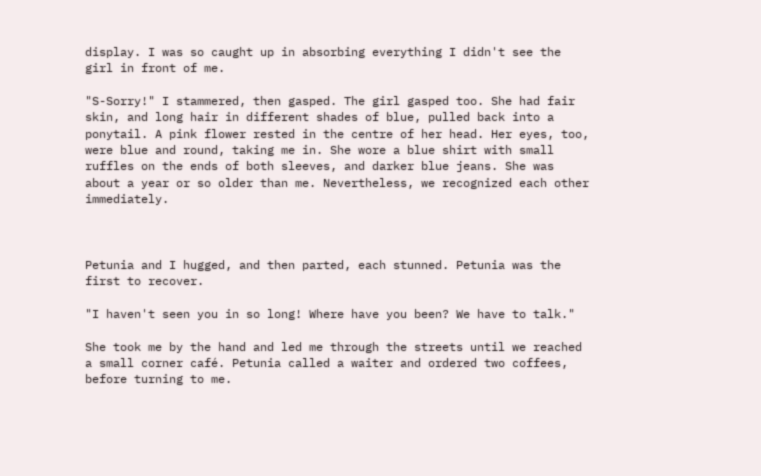display. I was so caught up in absorbing everything I didn't see the girl in front of me.

"S-Sorry!" I stammered, then gasped. The girl gasped too. She had fair skin, and long hair in different shades of blue, pulled back into a ponytail. A pink flower rested in the centre of her head. Her eyes, too, were blue and round, taking me in. She wore a blue shirt with small ruffles on the ends of both sleeves, and darker blue jeans. She was about a year or so older than me. Nevertheless, we recognized each other immediately.



Petunia and I hugged, and then parted, each stunned. Petunia was the first to recover.

"I haven't seen you in so long! Where have you been? We have to talk."

She took me by the hand and led me through the streets until we reached a small corner café. Petunia called a waiter and ordered two coffees, before turning to me.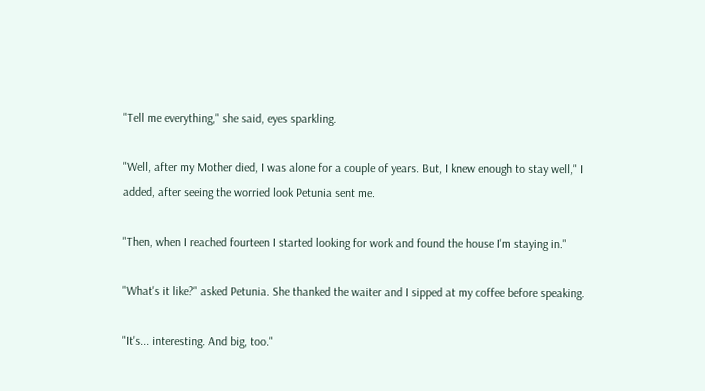"Tell me everything," she said, eyes sparkling.

"Well, after my Mother died, I was alone for a couple of years. But, I knew enough to stay well," I added, after seeing the worried look Petunia sent me.

"Then, when I reached fourteen I started looking for work and found the house I'm staying in."

"What's it like?" asked Petunia. She thanked the waiter and I sipped at my coffee before speaking.

"It's... interesting. And big, too."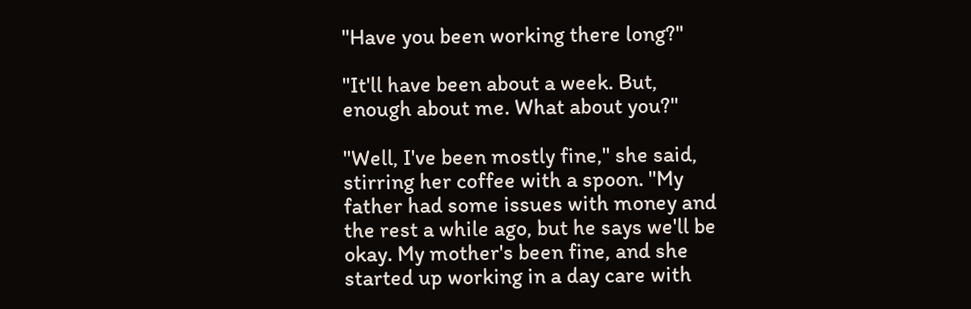"Have you been working there long?"

"It'll have been about a week. But, enough about me. What about you?"

"Well, I've been mostly fine," she said, stirring her coffee with a spoon. "My father had some issues with money and the rest a while ago, but he says we'll be okay. My mother's been fine, and she started up working in a day care with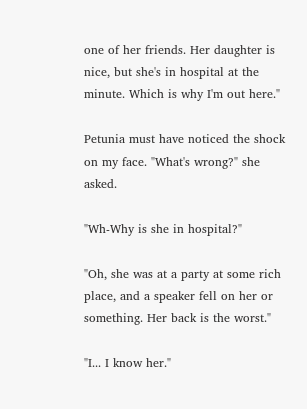one of her friends. Her daughter is nice, but she's in hospital at the minute. Which is why I'm out here."

Petunia must have noticed the shock on my face. "What's wrong?" she asked.

"Wh-Why is she in hospital?"

"Oh, she was at a party at some rich place, and a speaker fell on her or something. Her back is the worst."

"I... I know her."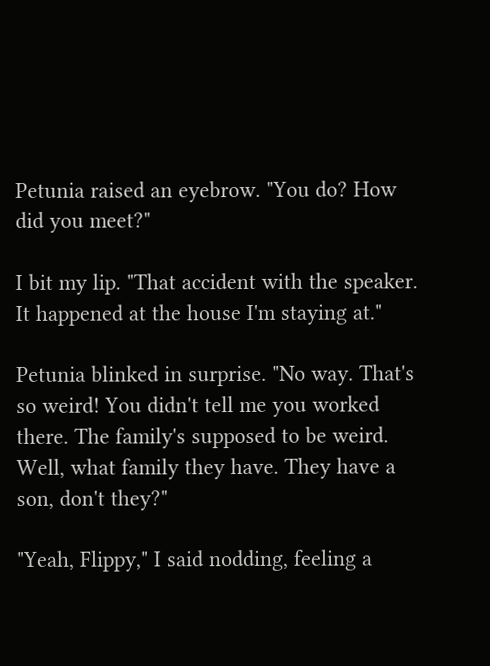Petunia raised an eyebrow. "You do? How did you meet?"

I bit my lip. "That accident with the speaker. It happened at the house I'm staying at."

Petunia blinked in surprise. "No way. That's so weird! You didn't tell me you worked there. The family's supposed to be weird. Well, what family they have. They have a son, don't they?"

"Yeah, Flippy," I said nodding, feeling a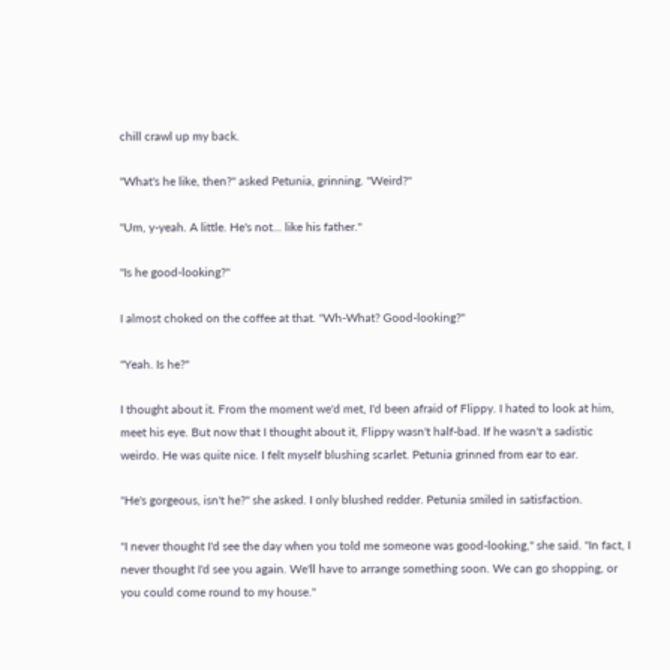chill crawl up my back.

"What's he like, then?" asked Petunia, grinning. "Weird?"

"Um, y-yeah. A little. He's not... like his father."

"Is he good-looking?"

I almost choked on the coffee at that. "Wh-What? Good-looking?"

"Yeah. Is he?"

I thought about it. From the moment we'd met, I'd been afraid of Flippy. I hated to look at him, meet his eye. But now that I thought about it, Flippy wasn't half-bad. If he wasn't a sadistic weirdo. He was quite nice. I felt myself blushing scarlet. Petunia grinned from ear to ear.

"He's gorgeous, isn't he?" she asked. I only blushed redder. Petunia smiled in satisfaction.

"I never thought I'd see the day when you told me someone was good-looking," she said. "In fact, I never thought I'd see you again. We'll have to arrange something soon. We can go shopping, or you could come round to my house."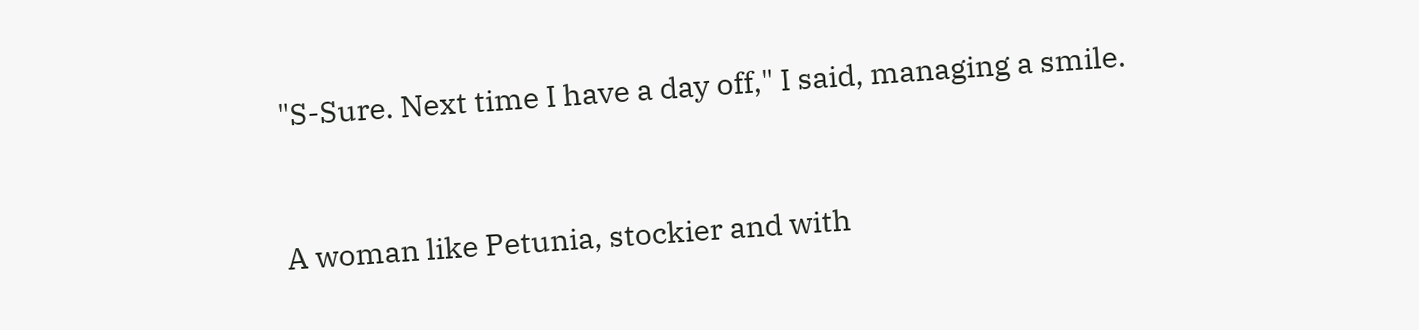"S-Sure. Next time I have a day off," I said, managing a smile.


A woman like Petunia, stockier and with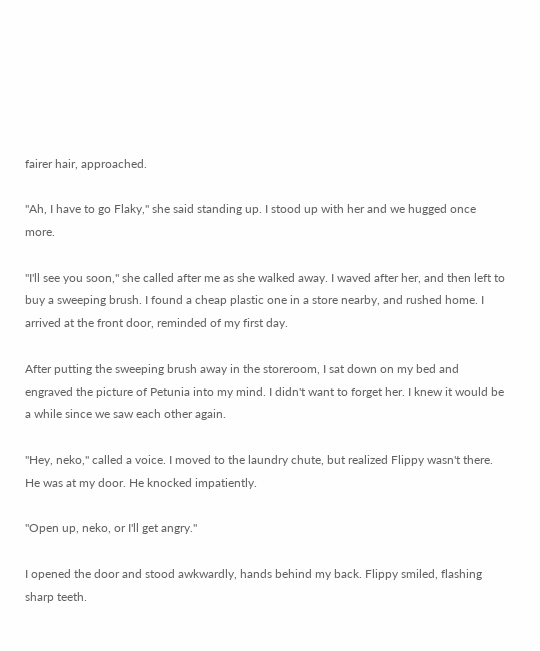fairer hair, approached.

"Ah, I have to go Flaky," she said standing up. I stood up with her and we hugged once more.

"I'll see you soon," she called after me as she walked away. I waved after her, and then left to buy a sweeping brush. I found a cheap plastic one in a store nearby, and rushed home. I arrived at the front door, reminded of my first day.

After putting the sweeping brush away in the storeroom, I sat down on my bed and engraved the picture of Petunia into my mind. I didn't want to forget her. I knew it would be a while since we saw each other again.

"Hey, neko," called a voice. I moved to the laundry chute, but realized Flippy wasn't there. He was at my door. He knocked impatiently.

"Open up, neko, or I'll get angry."

I opened the door and stood awkwardly, hands behind my back. Flippy smiled, flashing sharp teeth.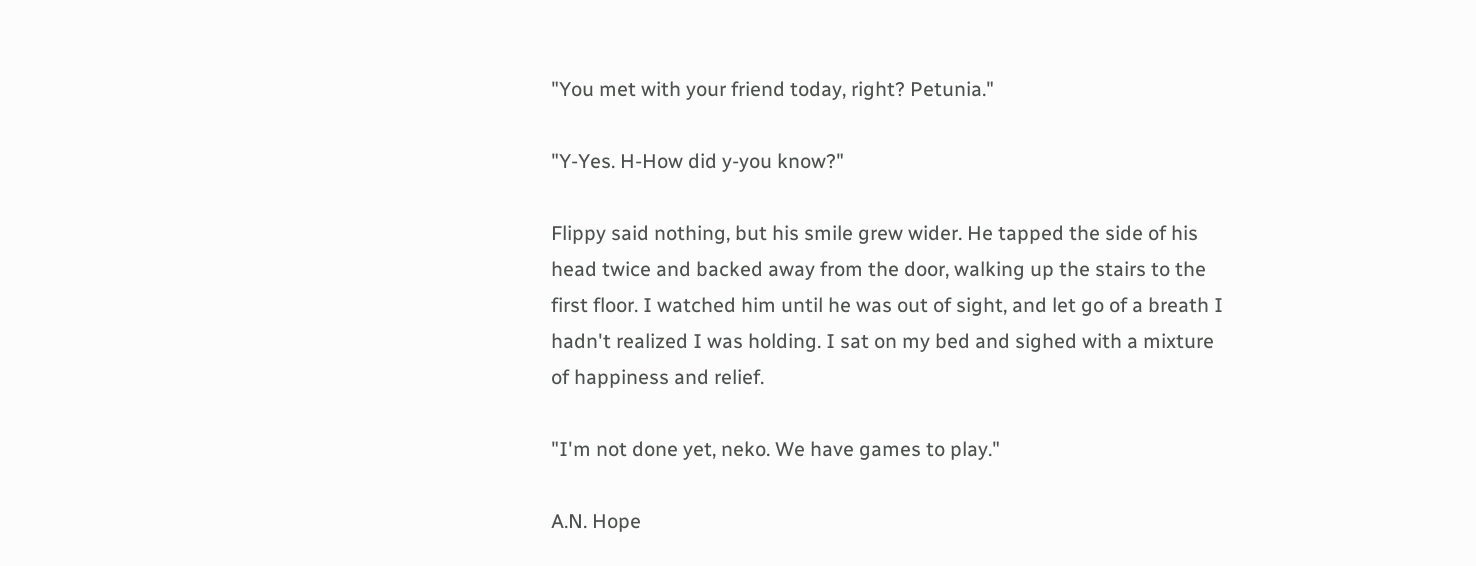"You met with your friend today, right? Petunia."

"Y-Yes. H-How did y-you know?"

Flippy said nothing, but his smile grew wider. He tapped the side of his head twice and backed away from the door, walking up the stairs to the first floor. I watched him until he was out of sight, and let go of a breath I hadn't realized I was holding. I sat on my bed and sighed with a mixture of happiness and relief.

"I'm not done yet, neko. We have games to play."

A.N. Hope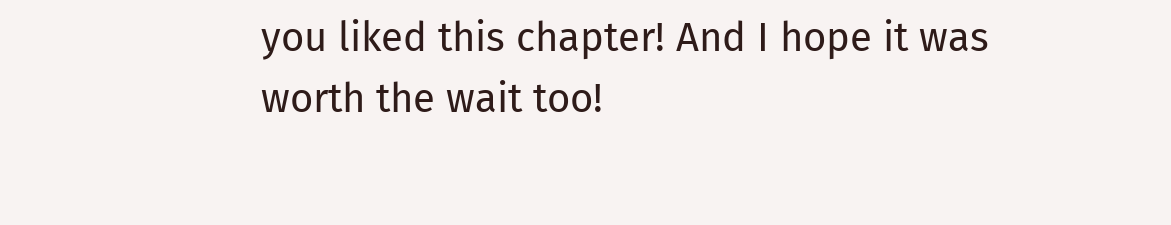you liked this chapter! And I hope it was worth the wait too!